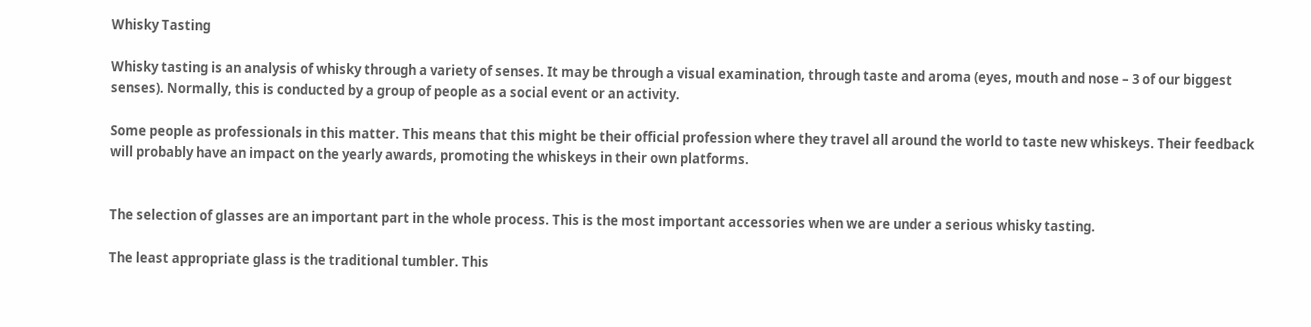Whisky Tasting

Whisky tasting is an analysis of whisky through a variety of senses. It may be through a visual examination, through taste and aroma (eyes, mouth and nose – 3 of our biggest senses). Normally, this is conducted by a group of people as a social event or an activity.

Some people as professionals in this matter. This means that this might be their official profession where they travel all around the world to taste new whiskeys. Their feedback will probably have an impact on the yearly awards, promoting the whiskeys in their own platforms.


The selection of glasses are an important part in the whole process. This is the most important accessories when we are under a serious whisky tasting.

The least appropriate glass is the traditional tumbler. This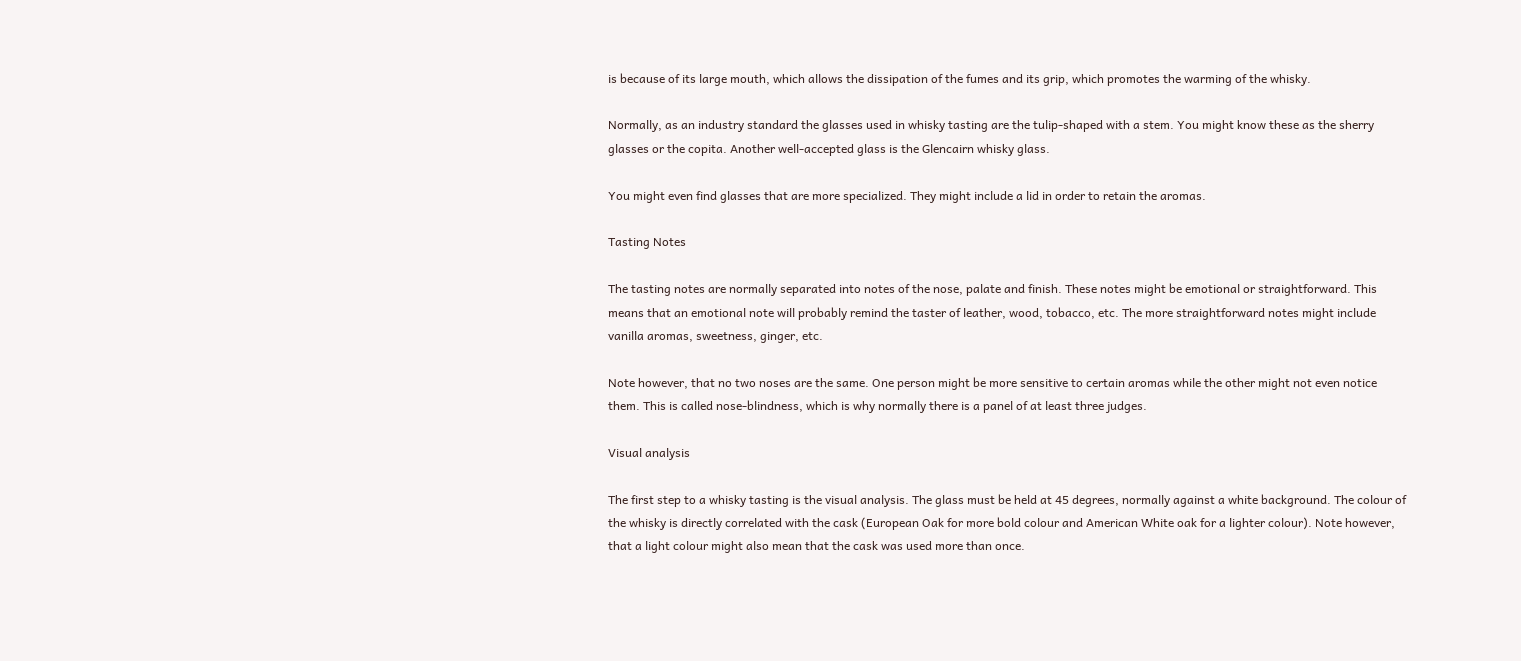is because of its large mouth, which allows the dissipation of the fumes and its grip, which promotes the warming of the whisky.

Normally, as an industry standard the glasses used in whisky tasting are the tulip-shaped with a stem. You might know these as the sherry glasses or the copita. Another well-accepted glass is the Glencairn whisky glass.

You might even find glasses that are more specialized. They might include a lid in order to retain the aromas.

Tasting Notes

The tasting notes are normally separated into notes of the nose, palate and finish. These notes might be emotional or straightforward. This means that an emotional note will probably remind the taster of leather, wood, tobacco, etc. The more straightforward notes might include vanilla aromas, sweetness, ginger, etc.

Note however, that no two noses are the same. One person might be more sensitive to certain aromas while the other might not even notice them. This is called nose-blindness, which is why normally there is a panel of at least three judges.

Visual analysis

The first step to a whisky tasting is the visual analysis. The glass must be held at 45 degrees, normally against a white background. The colour of the whisky is directly correlated with the cask (European Oak for more bold colour and American White oak for a lighter colour). Note however, that a light colour might also mean that the cask was used more than once.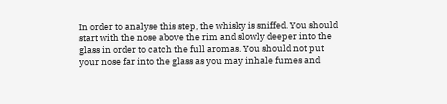In order to analyse this step, the whisky is sniffed. You should start with the nose above the rim and slowly deeper into the glass in order to catch the full aromas. You should not put your nose far into the glass as you may inhale fumes and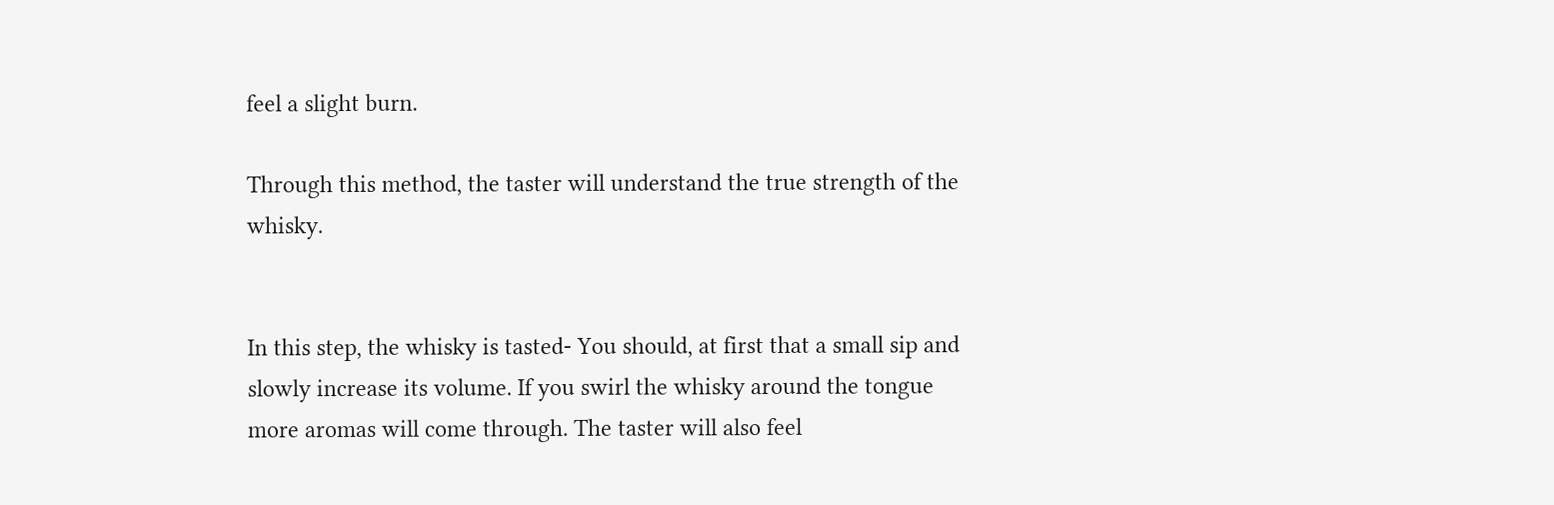feel a slight burn.

Through this method, the taster will understand the true strength of the whisky.


In this step, the whisky is tasted- You should, at first that a small sip and slowly increase its volume. If you swirl the whisky around the tongue more aromas will come through. The taster will also feel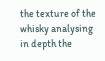the texture of the whisky analysing in depth the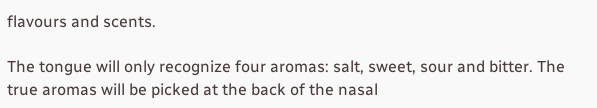flavours and scents.

The tongue will only recognize four aromas: salt, sweet, sour and bitter. The true aromas will be picked at the back of the nasal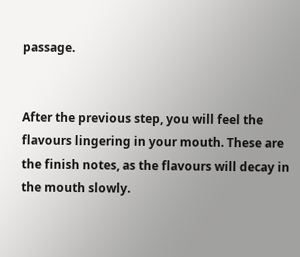passage.


After the previous step, you will feel the flavours lingering in your mouth. These are the finish notes, as the flavours will decay in the mouth slowly.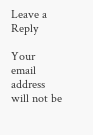Leave a Reply

Your email address will not be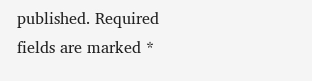published. Required fields are marked *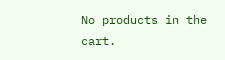No products in the cart.